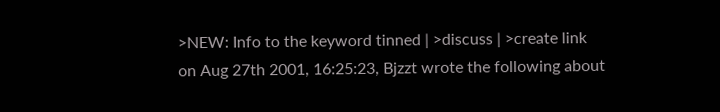>NEW: Info to the keyword tinned | >discuss | >create link
on Aug 27th 2001, 16:25:23, Bjzzt wrote the following about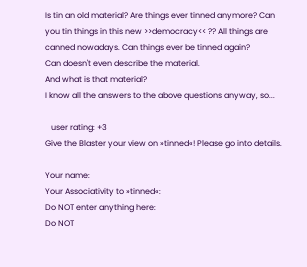Is tin an old material? Are things ever tinned anymore? Can you tin things in this new >>democracy<< ?? All things are canned nowadays. Can things ever be tinned again?
Can doesn't even describe the material.
And what is that material?
I know all the answers to the above questions anyway, so...

   user rating: +3
Give the Blaster your view on »tinned«! Please go into details.

Your name:
Your Associativity to »tinned«:
Do NOT enter anything here:
Do NOT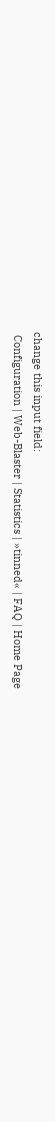change this input field:
 Configuration | Web-Blaster | Statistics | »tinned« | FAQ | Home Page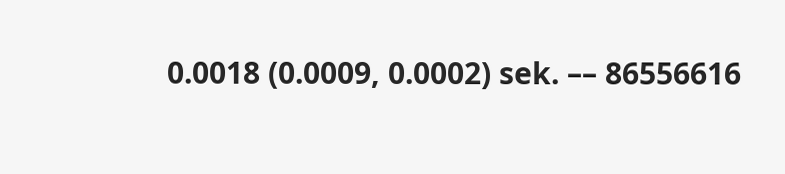0.0018 (0.0009, 0.0002) sek. –– 86556616